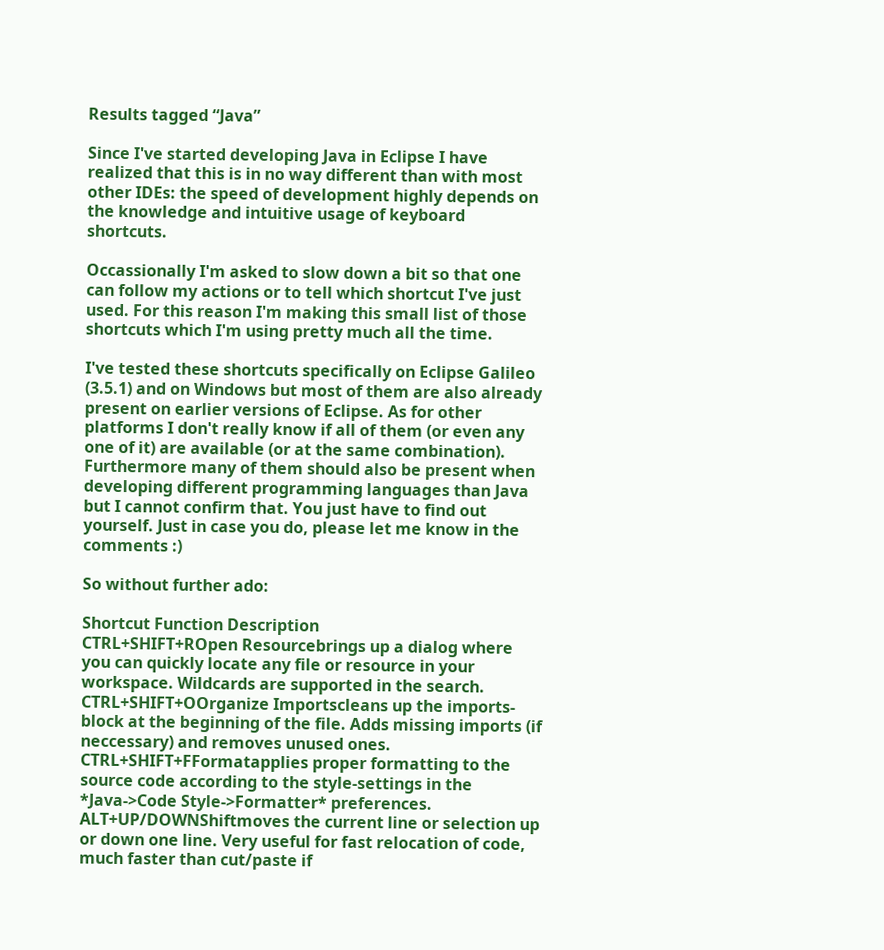Results tagged “Java”

Since I've started developing Java in Eclipse I have realized that this is in no way different than with most other IDEs: the speed of development highly depends on the knowledge and intuitive usage of keyboard shortcuts.

Occassionally I'm asked to slow down a bit so that one can follow my actions or to tell which shortcut I've just used. For this reason I'm making this small list of those shortcuts which I'm using pretty much all the time.

I've tested these shortcuts specifically on Eclipse Galileo (3.5.1) and on Windows but most of them are also already present on earlier versions of Eclipse. As for other platforms I don't really know if all of them (or even any one of it) are available (or at the same combination). Furthermore many of them should also be present when developing different programming languages than Java but I cannot confirm that. You just have to find out yourself. Just in case you do, please let me know in the comments :)

So without further ado:

Shortcut Function Description
CTRL+SHIFT+ROpen Resourcebrings up a dialog where you can quickly locate any file or resource in your workspace. Wildcards are supported in the search.
CTRL+SHIFT+OOrganize Importscleans up the imports-block at the beginning of the file. Adds missing imports (if neccessary) and removes unused ones.
CTRL+SHIFT+FFormatapplies proper formatting to the source code according to the style-settings in the *Java->Code Style->Formatter* preferences.
ALT+UP/DOWNShiftmoves the current line or selection up or down one line. Very useful for fast relocation of code, much faster than cut/paste if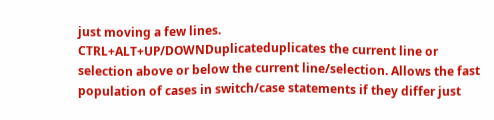just moving a few lines.
CTRL+ALT+UP/DOWNDuplicateduplicates the current line or selection above or below the current line/selection. Allows the fast population of cases in switch/case statements if they differ just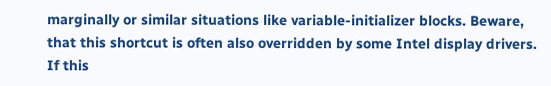marginally or similar situations like variable-initializer blocks. Beware, that this shortcut is often also overridden by some Intel display drivers. If this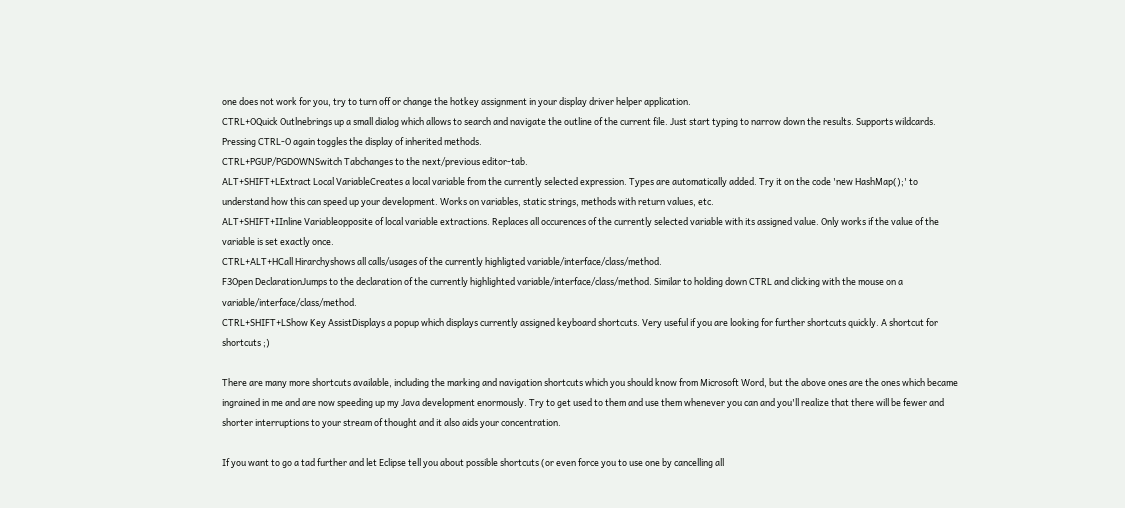one does not work for you, try to turn off or change the hotkey assignment in your display driver helper application.
CTRL+OQuick Outlnebrings up a small dialog which allows to search and navigate the outline of the current file. Just start typing to narrow down the results. Supports wildcards. Pressing CTRL-O again toggles the display of inherited methods.
CTRL+PGUP/PGDOWNSwitch Tabchanges to the next/previous editor-tab.
ALT+SHIFT+LExtract Local VariableCreates a local variable from the currently selected expression. Types are automatically added. Try it on the code 'new HashMap();' to understand how this can speed up your development. Works on variables, static strings, methods with return values, etc.
ALT+SHIFT+IInline Variableopposite of local variable extractions. Replaces all occurences of the currently selected variable with its assigned value. Only works if the value of the variable is set exactly once.
CTRL+ALT+HCall Hirarchyshows all calls/usages of the currently highligted variable/interface/class/method.
F3Open DeclarationJumps to the declaration of the currently highlighted variable/interface/class/method. Similar to holding down CTRL and clicking with the mouse on a variable/interface/class/method.
CTRL+SHIFT+LShow Key AssistDisplays a popup which displays currently assigned keyboard shortcuts. Very useful if you are looking for further shortcuts quickly. A shortcut for shortcuts ;)

There are many more shortcuts available, including the marking and navigation shortcuts which you should know from Microsoft Word, but the above ones are the ones which became ingrained in me and are now speeding up my Java development enormously. Try to get used to them and use them whenever you can and you'll realize that there will be fewer and shorter interruptions to your stream of thought and it also aids your concentration.

If you want to go a tad further and let Eclipse tell you about possible shortcuts (or even force you to use one by cancelling all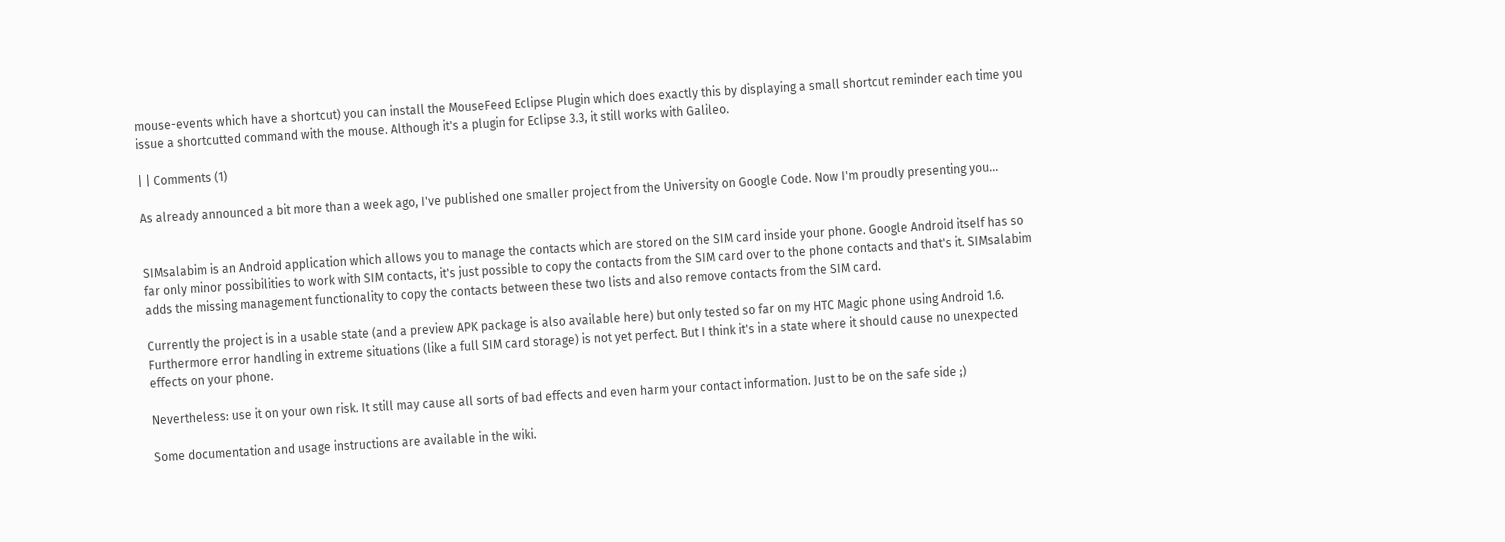mouse-events which have a shortcut) you can install the MouseFeed Eclipse Plugin which does exactly this by displaying a small shortcut reminder each time you issue a shortcutted command with the mouse. Although it's a plugin for Eclipse 3.3, it still works with Galileo.

| | Comments (1)

As already announced a bit more than a week ago, I've published one smaller project from the University on Google Code. Now I'm proudly presenting you...


SIMsalabim is an Android application which allows you to manage the contacts which are stored on the SIM card inside your phone. Google Android itself has so far only minor possibilities to work with SIM contacts, it's just possible to copy the contacts from the SIM card over to the phone contacts and that's it. SIMsalabim adds the missing management functionality to copy the contacts between these two lists and also remove contacts from the SIM card.

Currently the project is in a usable state (and a preview APK package is also available here) but only tested so far on my HTC Magic phone using Android 1.6. Furthermore error handling in extreme situations (like a full SIM card storage) is not yet perfect. But I think it's in a state where it should cause no unexpected effects on your phone.

Nevertheless: use it on your own risk. It still may cause all sorts of bad effects and even harm your contact information. Just to be on the safe side ;)

Some documentation and usage instructions are available in the wiki.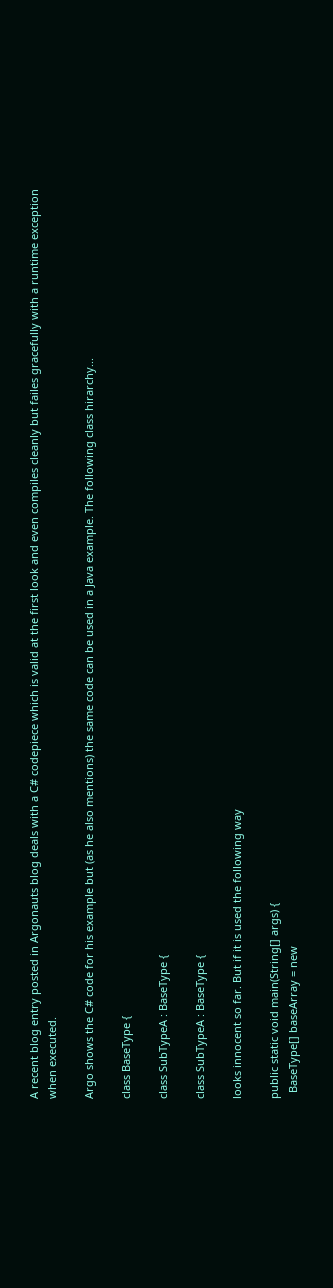A recent blog entry posted in Argonauts blog deals with a C# codepiece which is valid at the first look and even compiles cleanly but failes gracefully with a runtime exception when executed.

Argo shows the C# code for his example but (as he also mentions) the same code can be used in a Java example. The following class hirarchy...

class BaseType {

class SubTypeA : BaseType {

class SubTypeA : BaseType {

looks innocent so far. But if it is used the following way

public static void main(String[] args) {
  BaseType[] baseArray = new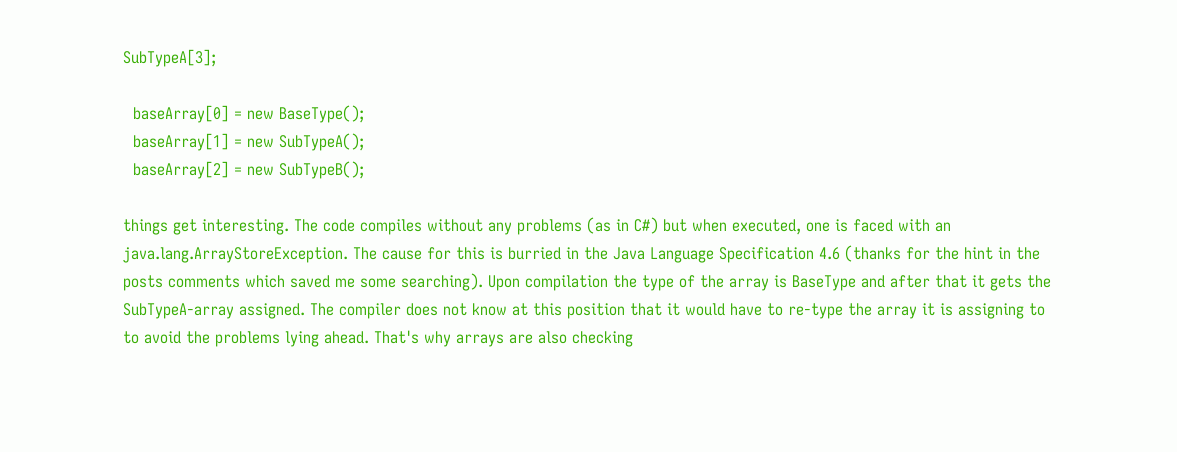SubTypeA[3];

  baseArray[0] = new BaseType();
  baseArray[1] = new SubTypeA();
  baseArray[2] = new SubTypeB();

things get interesting. The code compiles without any problems (as in C#) but when executed, one is faced with an java.lang.ArrayStoreException. The cause for this is burried in the Java Language Specification 4.6 (thanks for the hint in the posts comments which saved me some searching). Upon compilation the type of the array is BaseType and after that it gets the SubTypeA-array assigned. The compiler does not know at this position that it would have to re-type the array it is assigning to to avoid the problems lying ahead. That's why arrays are also checking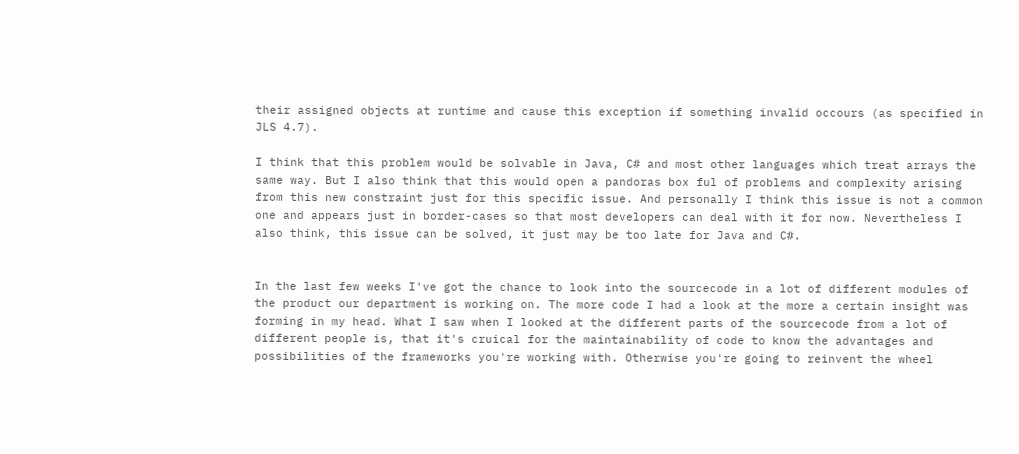their assigned objects at runtime and cause this exception if something invalid occours (as specified in JLS 4.7).

I think that this problem would be solvable in Java, C# and most other languages which treat arrays the same way. But I also think that this would open a pandoras box ful of problems and complexity arising from this new constraint just for this specific issue. And personally I think this issue is not a common one and appears just in border-cases so that most developers can deal with it for now. Nevertheless I also think, this issue can be solved, it just may be too late for Java and C#.


In the last few weeks I've got the chance to look into the sourcecode in a lot of different modules of the product our department is working on. The more code I had a look at the more a certain insight was forming in my head. What I saw when I looked at the different parts of the sourcecode from a lot of different people is, that it's cruical for the maintainability of code to know the advantages and possibilities of the frameworks you're working with. Otherwise you're going to reinvent the wheel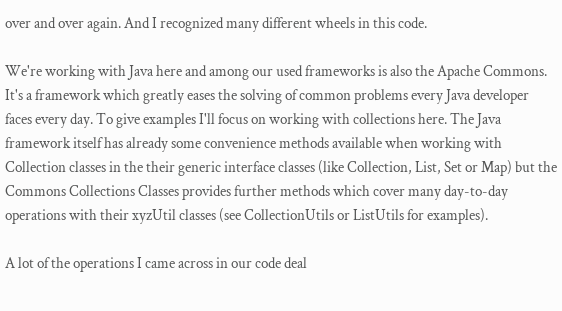over and over again. And I recognized many different wheels in this code.

We're working with Java here and among our used frameworks is also the Apache Commons. It's a framework which greatly eases the solving of common problems every Java developer faces every day. To give examples I'll focus on working with collections here. The Java framework itself has already some convenience methods available when working with Collection classes in the their generic interface classes (like Collection, List, Set or Map) but the Commons Collections Classes provides further methods which cover many day-to-day operations with their xyzUtil classes (see CollectionUtils or ListUtils for examples).

A lot of the operations I came across in our code deal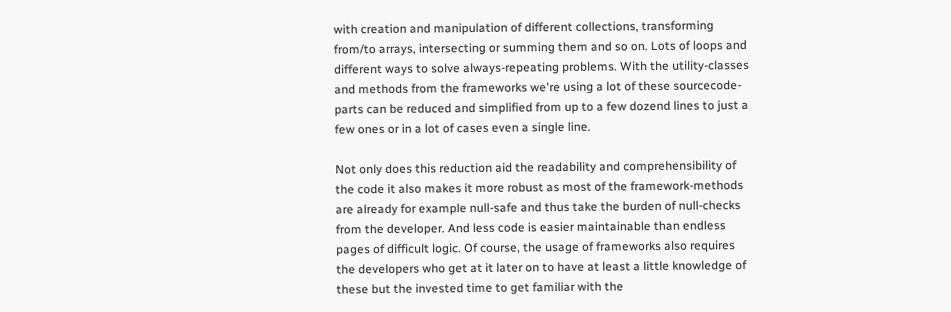with creation and manipulation of different collections, transforming from/to arrays, intersecting or summing them and so on. Lots of loops and different ways to solve always-repeating problems. With the utility-classes and methods from the frameworks we're using a lot of these sourcecode-parts can be reduced and simplified from up to a few dozend lines to just a few ones or in a lot of cases even a single line.

Not only does this reduction aid the readability and comprehensibility of the code it also makes it more robust as most of the framework-methods are already for example null-safe and thus take the burden of null-checks from the developer. And less code is easier maintainable than endless pages of difficult logic. Of course, the usage of frameworks also requires the developers who get at it later on to have at least a little knowledge of these but the invested time to get familiar with the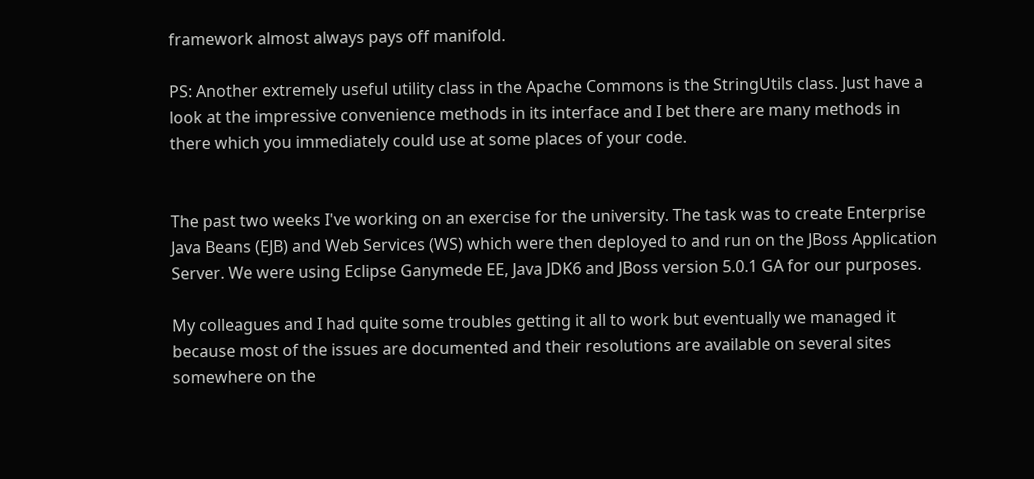framework almost always pays off manifold.

PS: Another extremely useful utility class in the Apache Commons is the StringUtils class. Just have a look at the impressive convenience methods in its interface and I bet there are many methods in there which you immediately could use at some places of your code.


The past two weeks I've working on an exercise for the university. The task was to create Enterprise Java Beans (EJB) and Web Services (WS) which were then deployed to and run on the JBoss Application Server. We were using Eclipse Ganymede EE, Java JDK6 and JBoss version 5.0.1 GA for our purposes.

My colleagues and I had quite some troubles getting it all to work but eventually we managed it because most of the issues are documented and their resolutions are available on several sites somewhere on the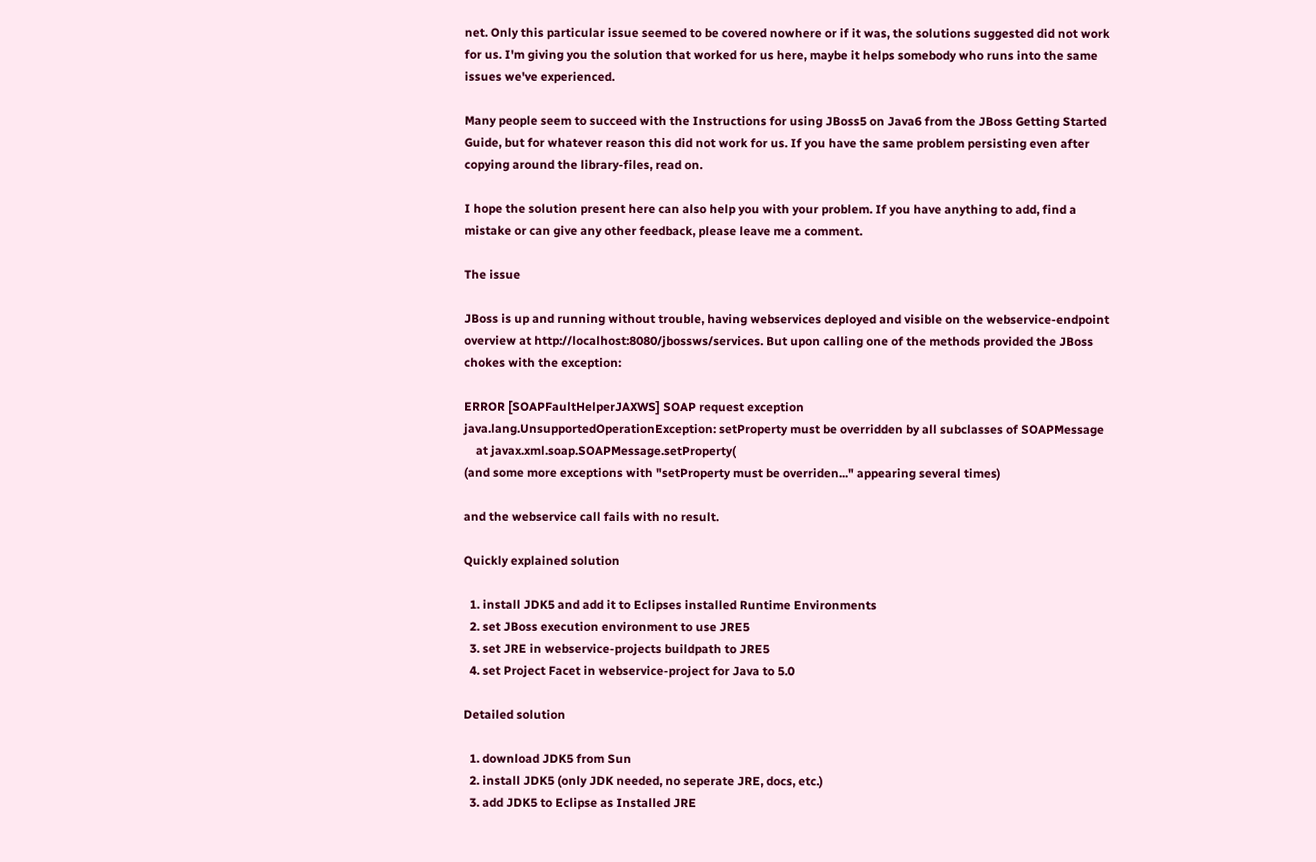net. Only this particular issue seemed to be covered nowhere or if it was, the solutions suggested did not work for us. I'm giving you the solution that worked for us here, maybe it helps somebody who runs into the same issues we've experienced.

Many people seem to succeed with the Instructions for using JBoss5 on Java6 from the JBoss Getting Started Guide, but for whatever reason this did not work for us. If you have the same problem persisting even after copying around the library-files, read on.

I hope the solution present here can also help you with your problem. If you have anything to add, find a mistake or can give any other feedback, please leave me a comment.

The issue

JBoss is up and running without trouble, having webservices deployed and visible on the webservice-endpoint overview at http://localhost:8080/jbossws/services. But upon calling one of the methods provided the JBoss chokes with the exception:

ERROR [SOAPFaultHelperJAXWS] SOAP request exception
java.lang.UnsupportedOperationException: setProperty must be overridden by all subclasses of SOAPMessage
    at javax.xml.soap.SOAPMessage.setProperty(
(and some more exceptions with "setProperty must be overriden..." appearing several times)

and the webservice call fails with no result.

Quickly explained solution

  1. install JDK5 and add it to Eclipses installed Runtime Environments
  2. set JBoss execution environment to use JRE5
  3. set JRE in webservice-projects buildpath to JRE5
  4. set Project Facet in webservice-project for Java to 5.0

Detailed solution

  1. download JDK5 from Sun
  2. install JDK5 (only JDK needed, no seperate JRE, docs, etc.)
  3. add JDK5 to Eclipse as Installed JRE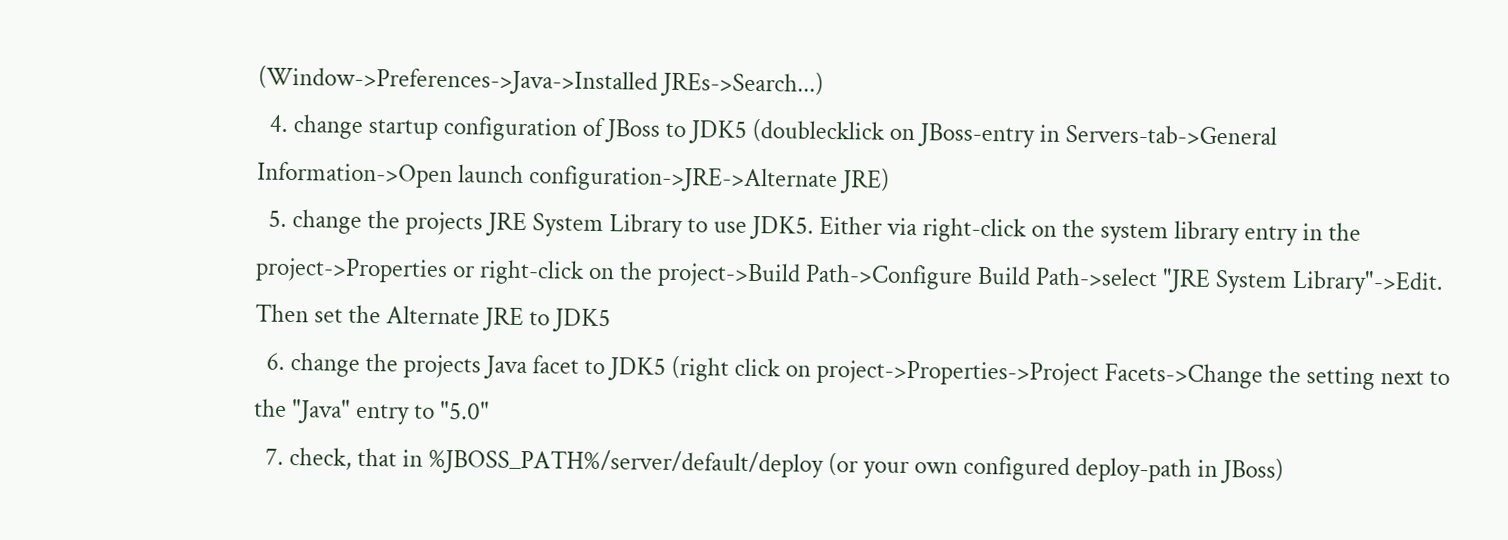(Window->Preferences->Java->Installed JREs->Search...)
  4. change startup configuration of JBoss to JDK5 (doublecklick on JBoss-entry in Servers-tab->General Information->Open launch configuration->JRE->Alternate JRE)
  5. change the projects JRE System Library to use JDK5. Either via right-click on the system library entry in the project->Properties or right-click on the project->Build Path->Configure Build Path->select "JRE System Library"->Edit. Then set the Alternate JRE to JDK5
  6. change the projects Java facet to JDK5 (right click on project->Properties->Project Facets->Change the setting next to the "Java" entry to "5.0"
  7. check, that in %JBOSS_PATH%/server/default/deploy (or your own configured deploy-path in JBoss)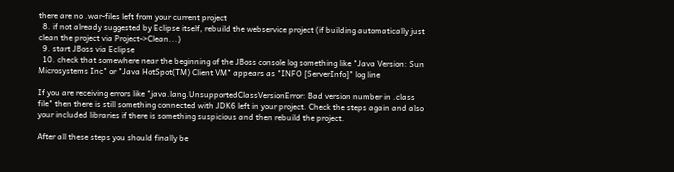there are no .war-files left from your current project
  8. if not already suggested by Eclipse itself, rebuild the webservice project (if building automatically just clean the project via Project->Clean...)
  9. start JBoss via Eclipse
  10. check that somewhere near the beginning of the JBoss console log something like "Java Version: Sun Microsystems Inc" or "Java HotSpot(TM) Client VM" appears as "INFO [ServerInfo]" log line

If you are receiving errors like "java.lang.UnsupportedClassVersionError: Bad version number in .class file" then there is still something connected with JDK6 left in your project. Check the steps again and also your included libraries if there is something suspicious and then rebuild the project.

After all these steps you should finally be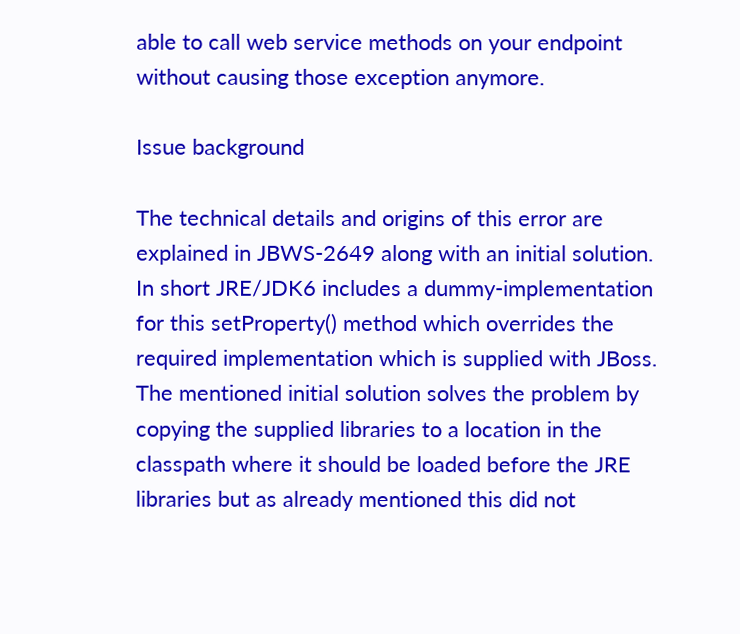able to call web service methods on your endpoint without causing those exception anymore.

Issue background

The technical details and origins of this error are explained in JBWS-2649 along with an initial solution. In short JRE/JDK6 includes a dummy-implementation for this setProperty() method which overrides the required implementation which is supplied with JBoss. The mentioned initial solution solves the problem by copying the supplied libraries to a location in the classpath where it should be loaded before the JRE libraries but as already mentioned this did not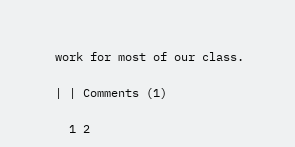work for most of our class.

| | Comments (1)

  1 2